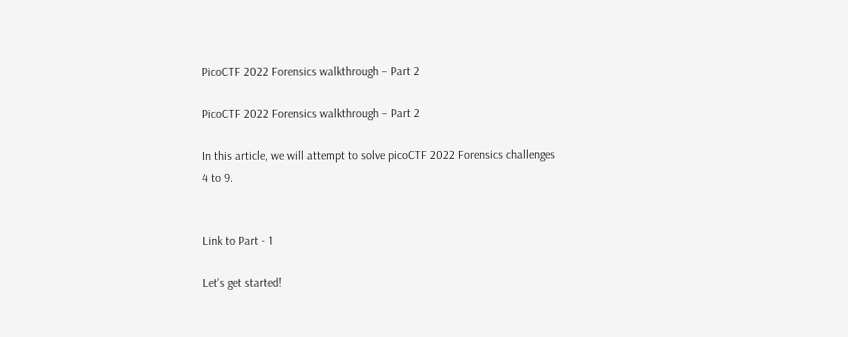PicoCTF 2022 Forensics walkthrough – Part 2

PicoCTF 2022 Forensics walkthrough – Part 2

In this article, we will attempt to solve picoCTF 2022 Forensics challenges 4 to 9.


Link to Part - 1

Let's get started!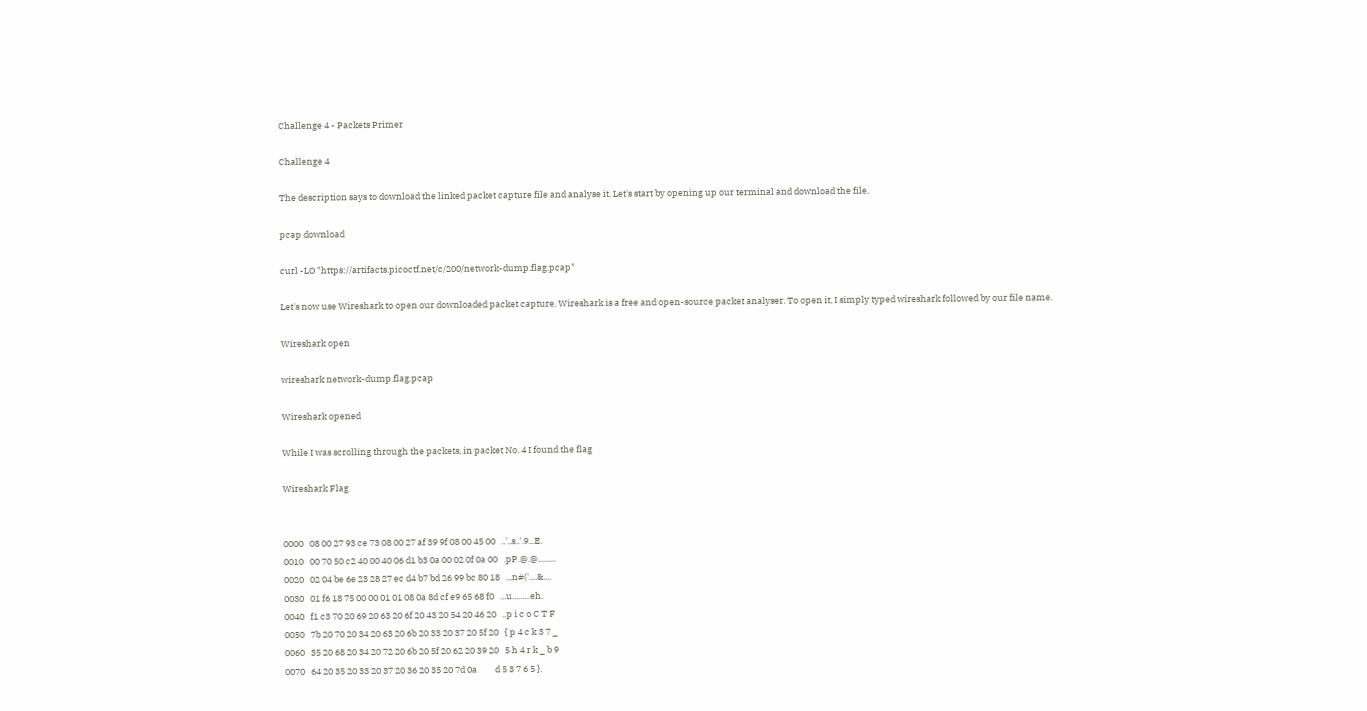Challenge 4 - Packets Primer

Challenge 4

The description says to download the linked packet capture file and analyse it. Let's start by opening up our terminal and download the file.

pcap download

curl -LO "https://artifacts.picoctf.net/c/200/network-dump.flag.pcap"

Let's now use Wireshark to open our downloaded packet capture. Wireshark is a free and open-source packet analyser. To open it, I simply typed wireshark followed by our file name.

Wireshark open

wireshark network-dump.flag.pcap

Wireshark opened

While I was scrolling through the packets, in packet No. 4 I found the flag

Wireshark Flag


0000   08 00 27 93 ce 73 08 00 27 af 39 9f 08 00 45 00   ..'..s..'.9...E.
0010   00 70 50 c2 40 00 40 06 d1 b3 0a 00 02 0f 0a 00   .pP.@.@.........
0020   02 04 be 6e 23 28 27 ec d4 b7 bd 26 99 bc 80 18   ...n#('....&....
0030   01 f6 18 75 00 00 01 01 08 0a 8d cf e9 65 68 f0   ...u.........eh.
0040   f1 c3 70 20 69 20 63 20 6f 20 43 20 54 20 46 20   ..p i c o C T F
0050   7b 20 70 20 34 20 63 20 6b 20 33 20 37 20 5f 20   { p 4 c k 3 7 _
0060   35 20 68 20 34 20 72 20 6b 20 5f 20 62 20 39 20   5 h 4 r k _ b 9
0070   64 20 35 20 33 20 37 20 36 20 35 20 7d 0a         d 5 3 7 6 5 }.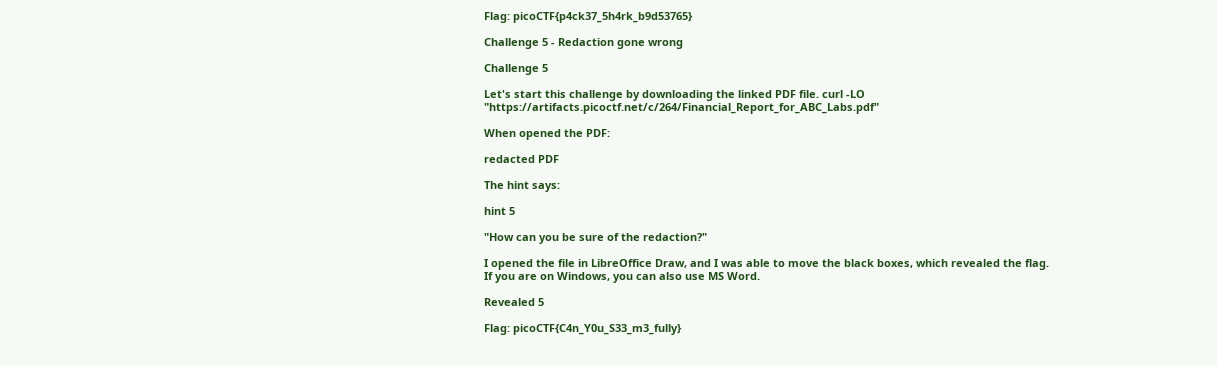Flag: picoCTF{p4ck37_5h4rk_b9d53765}

Challenge 5 - Redaction gone wrong

Challenge 5

Let's start this challenge by downloading the linked PDF file. curl -LO "https://artifacts.picoctf.net/c/264/Financial_Report_for_ABC_Labs.pdf"

When opened the PDF:

redacted PDF

The hint says:

hint 5

"How can you be sure of the redaction?"

I opened the file in LibreOffice Draw, and I was able to move the black boxes, which revealed the flag. If you are on Windows, you can also use MS Word.

Revealed 5

Flag: picoCTF{C4n_Y0u_S33_m3_fully}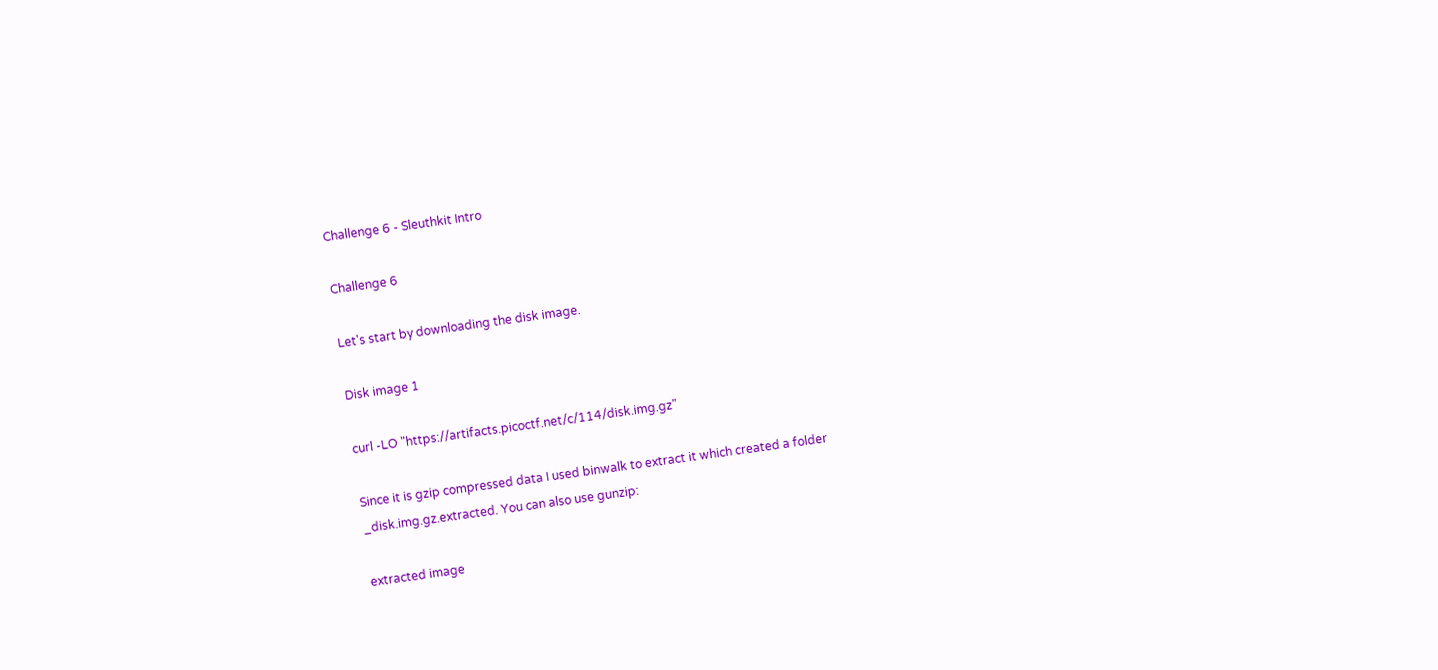Challenge 6 - Sleuthkit Intro

Challenge 6

Let's start by downloading the disk image.

Disk image 1

curl -LO "https://artifacts.picoctf.net/c/114/disk.img.gz"

Since it is gzip compressed data I used binwalk to extract it which created a folder _disk.img.gz.extracted. You can also use gunzip:

extracted image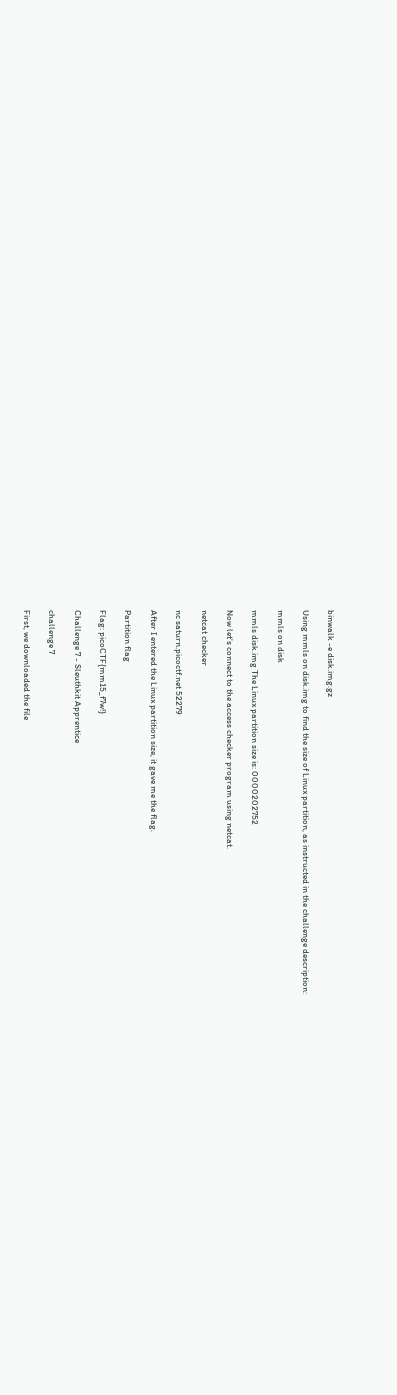binwalk -e disk.img.gz

Using mmls on disk.img to find the size of Linux partition, as instructed in the challenge description:

mmls on disk

mmls disk.img The Linux partition size is: 0000202752

Now let's connect to the access checker program using netcat.

netcat checker

nc saturn.picoctf.net 52279

After I entered the Linux partition size, it gave me the flag.

Partition flag

Flag: picoCTF{mm15_f7w!}

Challenge 7 - Sleuthkit Apprentice

challenge 7

First, we downloaded the file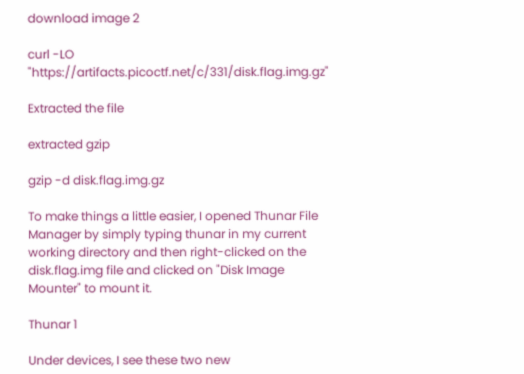download image 2

curl -LO "https://artifacts.picoctf.net/c/331/disk.flag.img.gz"

Extracted the file

extracted gzip

gzip -d disk.flag.img.gz

To make things a little easier, I opened Thunar File Manager by simply typing thunar in my current working directory and then right-clicked on the disk.flag.img file and clicked on "Disk Image Mounter" to mount it.

Thunar 1

Under devices, I see these two new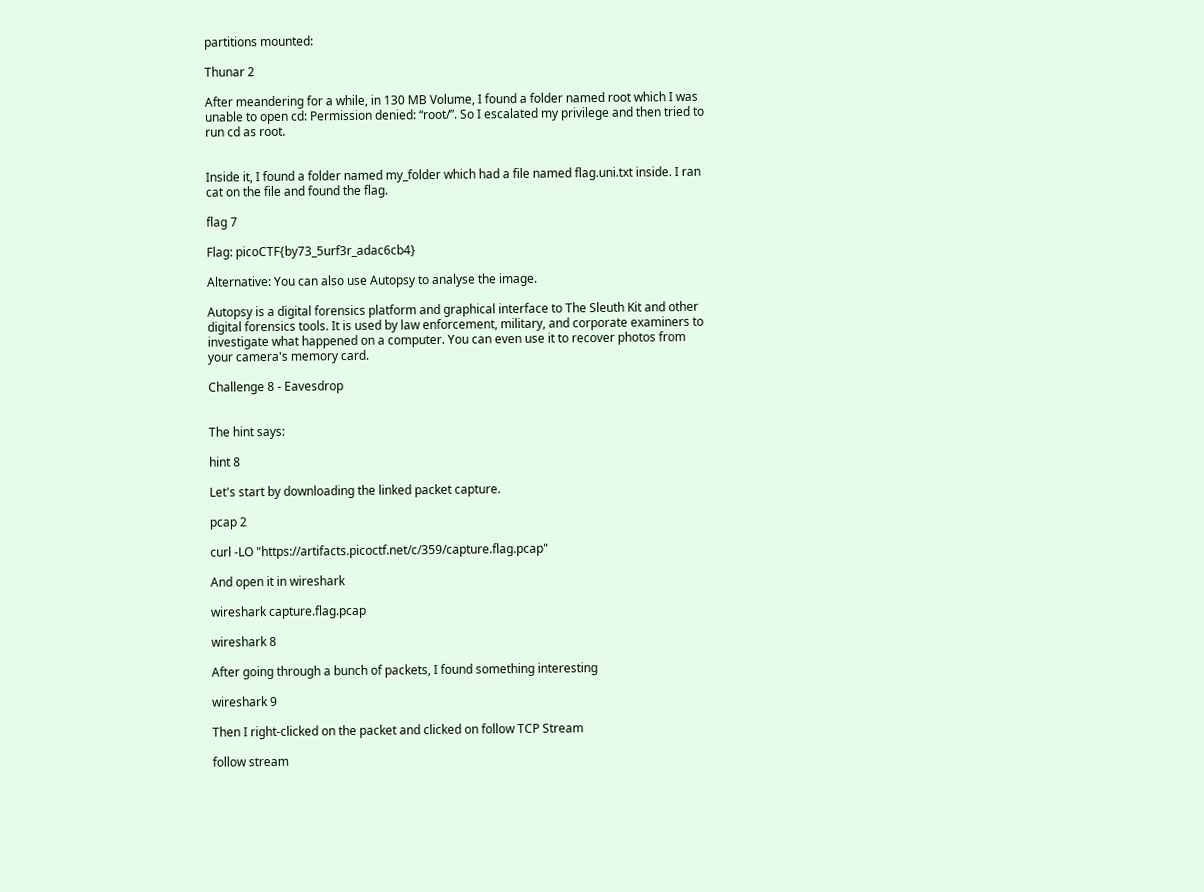partitions mounted:

Thunar 2

After meandering for a while, in 130 MB Volume, I found a folder named root which I was unable to open cd: Permission denied: “root/”. So I escalated my privilege and then tried to run cd as root.


Inside it, I found a folder named my_folder which had a file named flag.uni.txt inside. I ran cat on the file and found the flag.

flag 7

Flag: picoCTF{by73_5urf3r_adac6cb4}

Alternative: You can also use Autopsy to analyse the image.

Autopsy is a digital forensics platform and graphical interface to The Sleuth Kit and other digital forensics tools. It is used by law enforcement, military, and corporate examiners to investigate what happened on a computer. You can even use it to recover photos from your camera's memory card.

Challenge 8 - Eavesdrop


The hint says:

hint 8

Let's start by downloading the linked packet capture.

pcap 2

curl -LO "https://artifacts.picoctf.net/c/359/capture.flag.pcap"

And open it in wireshark

wireshark capture.flag.pcap

wireshark 8

After going through a bunch of packets, I found something interesting

wireshark 9

Then I right-clicked on the packet and clicked on follow TCP Stream

follow stream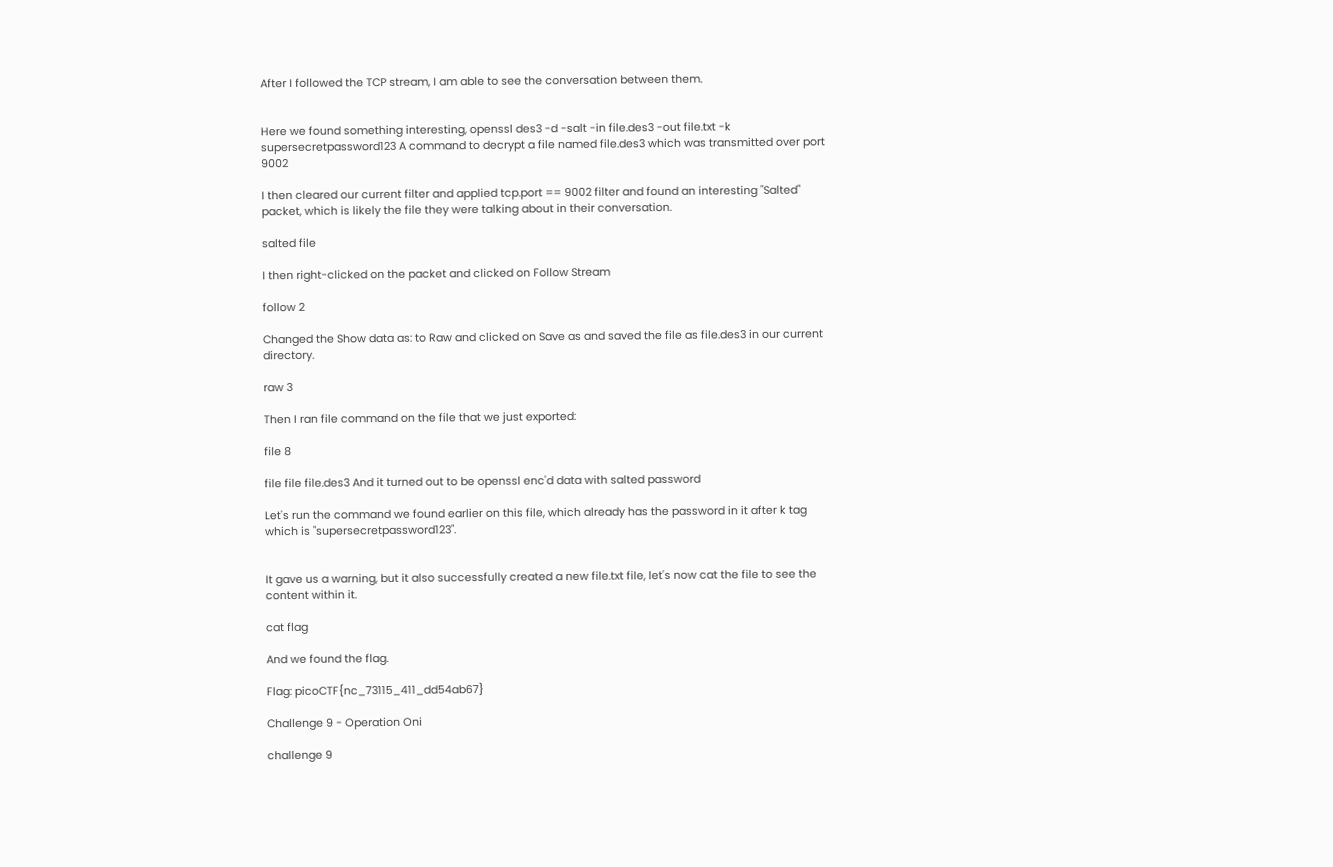After I followed the TCP stream, I am able to see the conversation between them.


Here we found something interesting, openssl des3 -d -salt -in file.des3 -out file.txt -k supersecretpassword123 A command to decrypt a file named file.des3 which was transmitted over port 9002

I then cleared our current filter and applied tcp.port == 9002 filter and found an interesting "Salted" packet, which is likely the file they were talking about in their conversation.

salted file

I then right-clicked on the packet and clicked on Follow Stream

follow 2

Changed the Show data as: to Raw and clicked on Save as and saved the file as file.des3 in our current directory.

raw 3

Then I ran file command on the file that we just exported:

file 8

file file file.des3 And it turned out to be openssl enc'd data with salted password

Let's run the command we found earlier on this file, which already has the password in it after k tag which is "supersecretpassword123".


It gave us a warning, but it also successfully created a new file.txt file, let's now cat the file to see the content within it.

cat flag

And we found the flag.

Flag: picoCTF{nc_73115_411_dd54ab67}

Challenge 9 - Operation Oni

challenge 9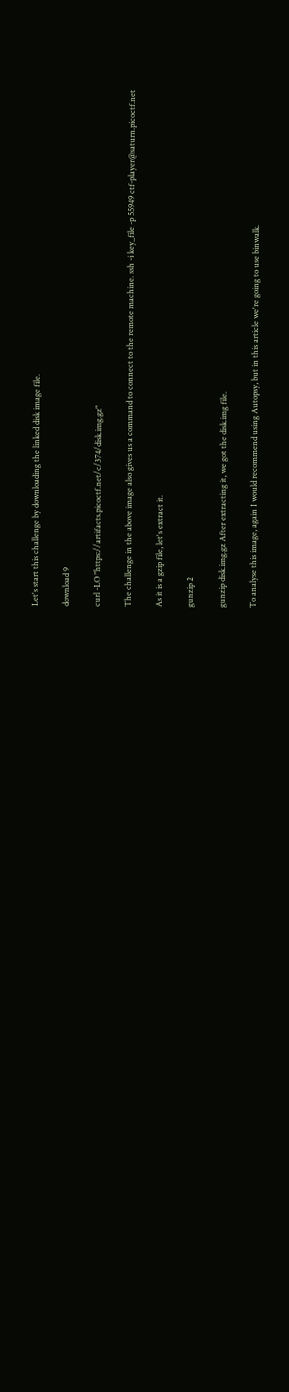Let's start this challenge by downloading the linked disk image file.

download 9

curl -LO "https://artifacts.picoctf.net/c/374/disk.img.gz"

The challenge in the above image also gives us a command to connect to the remote machine. ssh -i key_file -p 55949 ctf-player@saturn.picoctf.net

As it is a gzip file, let's extract it.

gunzip 2

gunzip disk.img.gz After extracting it, we got the disk.img file.

To analyse this image, again I would recommend using Autopsy, but in this article we're going to use binwalk.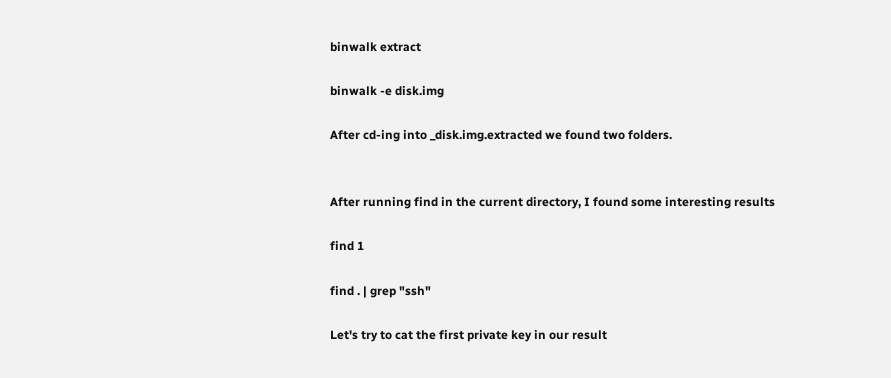binwalk extract

binwalk -e disk.img

After cd-ing into _disk.img.extracted we found two folders.


After running find in the current directory, I found some interesting results

find 1

find . | grep "ssh"

Let's try to cat the first private key in our result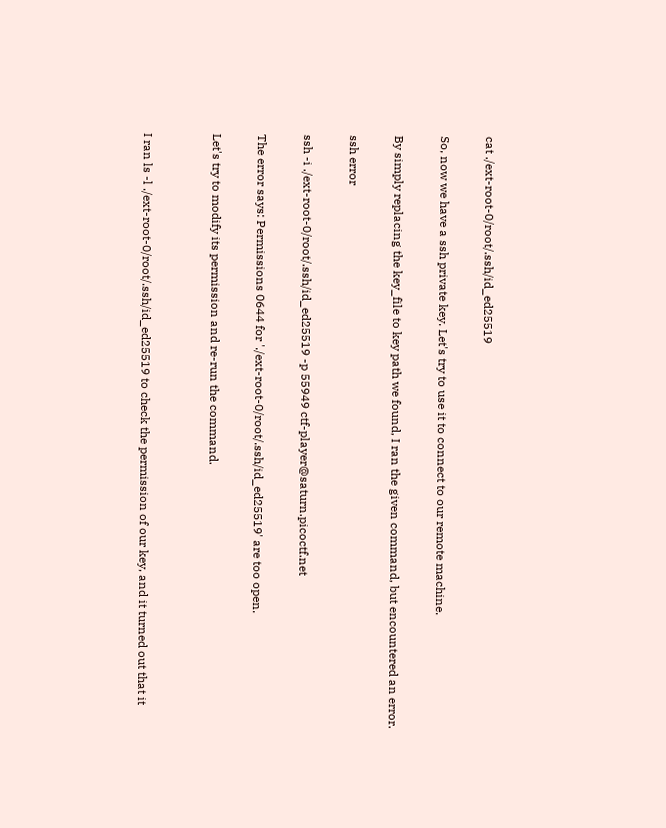cat ./ext-root-0/root/.ssh/id_ed25519

So, now we have a ssh private key. Let's try to use it to connect to our remote machine.

By simply replacing the key_file to key path we found, I ran the given command, but encountered an error.

ssh error

ssh -i ./ext-root-0/root/.ssh/id_ed25519 -p 55949 ctf-player@saturn.picoctf.net

The error says: Permissions 0644 for './ext-root-0/root/.ssh/id_ed25519' are too open.

Let's try to modify its permission and re-run the command.


I ran ls -l ./ext-root-0/root/.ssh/id_ed25519 to check the permission of our key, and it turned out that it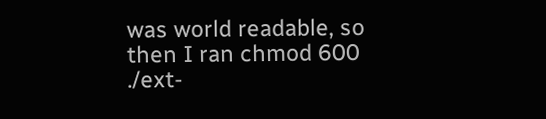was world readable, so then I ran chmod 600 ./ext-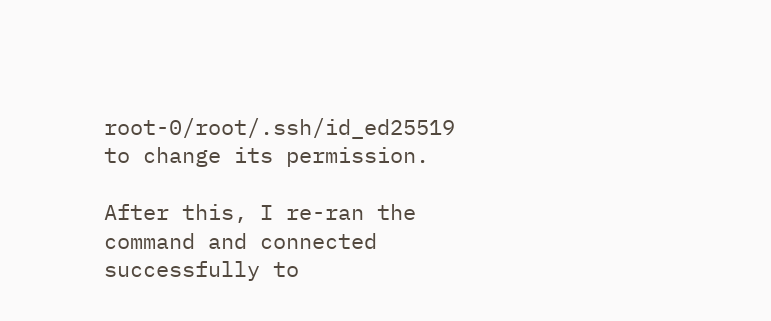root-0/root/.ssh/id_ed25519 to change its permission.

After this, I re-ran the command and connected successfully to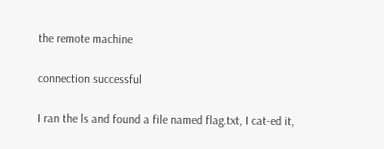the remote machine

connection successful

I ran the ls and found a file named flag.txt, I cat-ed it,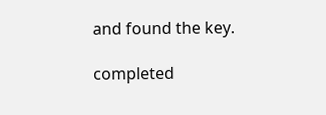and found the key.

completed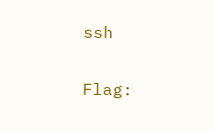ssh

Flag: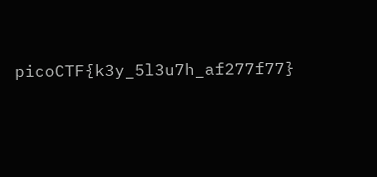picoCTF{k3y_5l3u7h_af277f77}